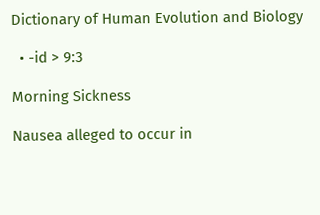Dictionary of Human Evolution and Biology

  • -id > 9:3

Morning Sickness

Nausea alleged to occur in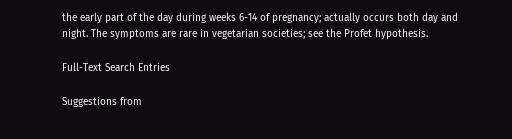the early part of the day during weeks 6-14 of pregnancy; actually occurs both day and night. The symptoms are rare in vegetarian societies; see the Profet hypothesis.

Full-Text Search Entries

Suggestions from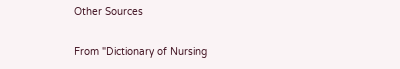Other Sources

From "Dictionary of Nursing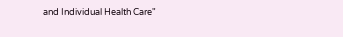and Individual Health Care"